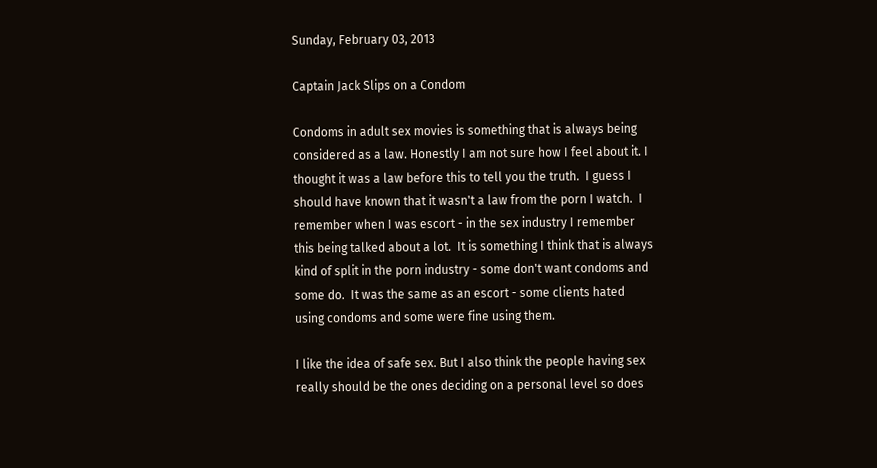Sunday, February 03, 2013

Captain Jack Slips on a Condom

Condoms in adult sex movies is something that is always being considered as a law. Honestly I am not sure how I feel about it. I thought it was a law before this to tell you the truth.  I guess I should have known that it wasn't a law from the porn I watch.  I remember when I was escort - in the sex industry I remember this being talked about a lot.  It is something I think that is always kind of split in the porn industry - some don't want condoms and some do.  It was the same as an escort - some clients hated using condoms and some were fine using them.

I like the idea of safe sex. But I also think the people having sex really should be the ones deciding on a personal level so does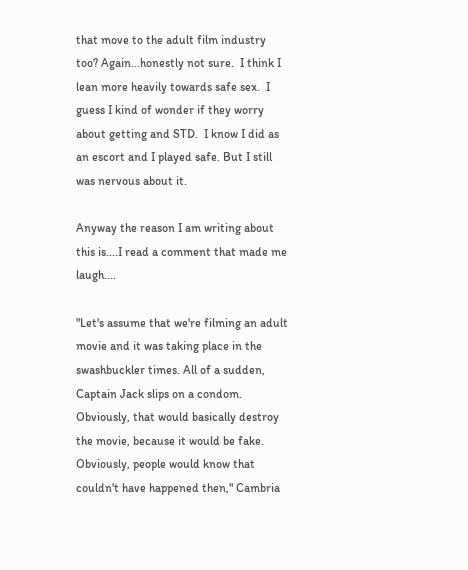that move to the adult film industry too? Again...honestly not sure.  I think I lean more heavily towards safe sex.  I guess I kind of wonder if they worry about getting and STD.  I know I did as an escort and I played safe. But I still was nervous about it.

Anyway the reason I am writing about this is....I read a comment that made me laugh....

"Let's assume that we're filming an adult movie and it was taking place in the swashbuckler times. All of a sudden, Captain Jack slips on a condom. Obviously, that would basically destroy the movie, because it would be fake. Obviously, people would know that couldn't have happened then," Cambria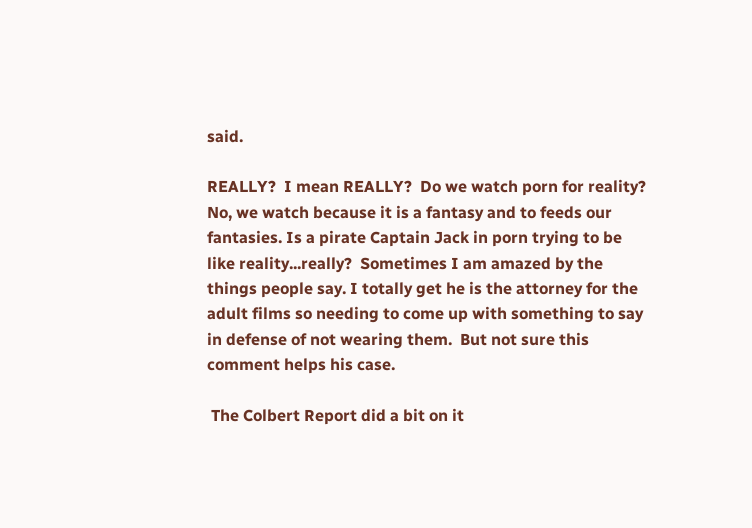said.

REALLY?  I mean REALLY?  Do we watch porn for reality? No, we watch because it is a fantasy and to feeds our fantasies. Is a pirate Captain Jack in porn trying to be like reality...really?  Sometimes I am amazed by the things people say. I totally get he is the attorney for the adult films so needing to come up with something to say in defense of not wearing them.  But not sure this comment helps his case.

 The Colbert Report did a bit on it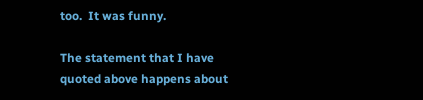too.  It was funny.

The statement that I have quoted above happens about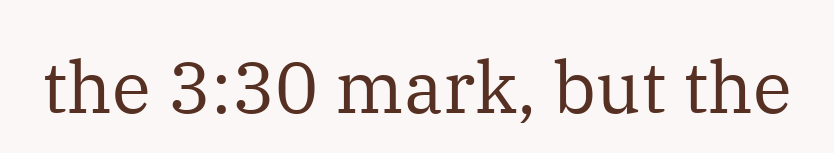the 3:30 mark, but the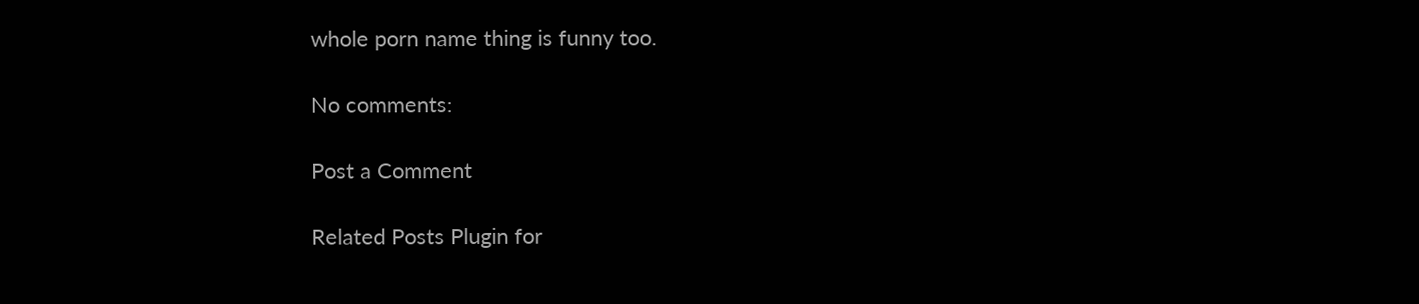whole porn name thing is funny too.

No comments:

Post a Comment

Related Posts Plugin for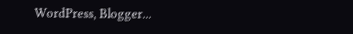WordPress, Blogger...